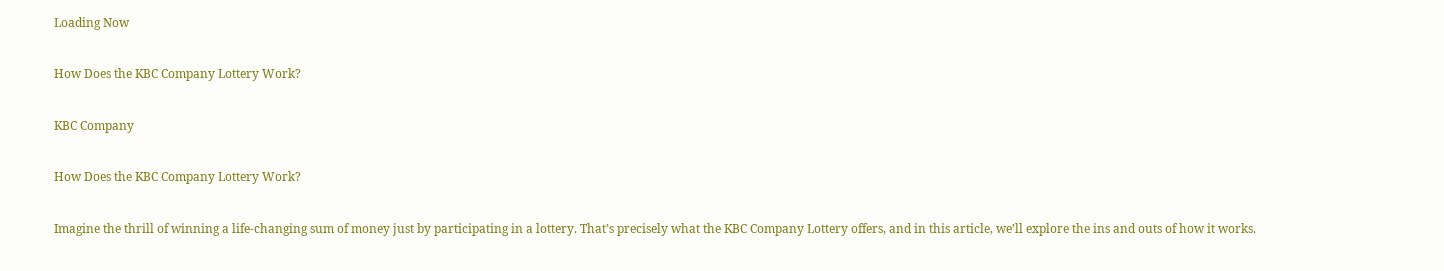Loading Now

How Does the KBC Company Lottery Work?

KBC Company

How Does the KBC Company Lottery Work?

Imagine the thrill of winning a life-changing sum of money just by participating in a lottery. That’s precisely what the KBC Company Lottery offers, and in this article, we’ll explore the ins and outs of how it works.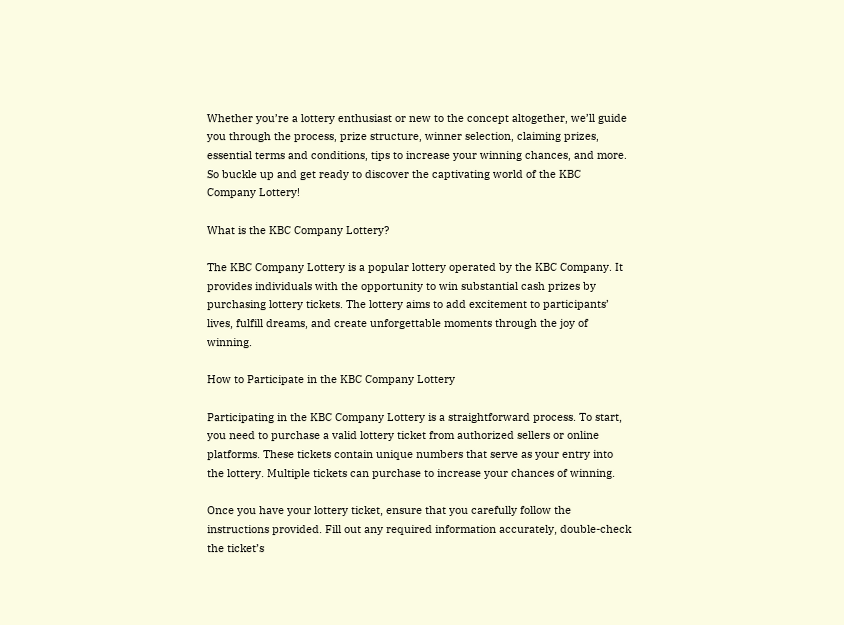Whether you’re a lottery enthusiast or new to the concept altogether, we’ll guide you through the process, prize structure, winner selection, claiming prizes, essential terms and conditions, tips to increase your winning chances, and more. So buckle up and get ready to discover the captivating world of the KBC Company Lottery!

What is the KBC Company Lottery?

The KBC Company Lottery is a popular lottery operated by the KBC Company. It provides individuals with the opportunity to win substantial cash prizes by purchasing lottery tickets. The lottery aims to add excitement to participants’ lives, fulfill dreams, and create unforgettable moments through the joy of winning.

How to Participate in the KBC Company Lottery

Participating in the KBC Company Lottery is a straightforward process. To start, you need to purchase a valid lottery ticket from authorized sellers or online platforms. These tickets contain unique numbers that serve as your entry into the lottery. Multiple tickets can purchase to increase your chances of winning.

Once you have your lottery ticket, ensure that you carefully follow the instructions provided. Fill out any required information accurately, double-check the ticket’s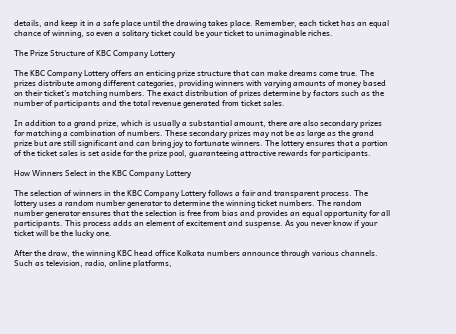details, and keep it in a safe place until the drawing takes place. Remember, each ticket has an equal chance of winning, so even a solitary ticket could be your ticket to unimaginable riches.

The Prize Structure of KBC Company Lottery

The KBC Company Lottery offers an enticing prize structure that can make dreams come true. The prizes distribute among different categories, providing winners with varying amounts of money based on their ticket’s matching numbers. The exact distribution of prizes determine by factors such as the number of participants and the total revenue generated from ticket sales.

In addition to a grand prize, which is usually a substantial amount, there are also secondary prizes for matching a combination of numbers. These secondary prizes may not be as large as the grand prize but are still significant and can bring joy to fortunate winners. The lottery ensures that a portion of the ticket sales is set aside for the prize pool, guaranteeing attractive rewards for participants.

How Winners Select in the KBC Company Lottery

The selection of winners in the KBC Company Lottery follows a fair and transparent process. The lottery uses a random number generator to determine the winning ticket numbers. The random number generator ensures that the selection is free from bias and provides an equal opportunity for all participants. This process adds an element of excitement and suspense. As you never know if your ticket will be the lucky one.

After the draw, the winning KBC head office Kolkata numbers announce through various channels. Such as television, radio, online platforms,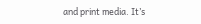and print media. It’s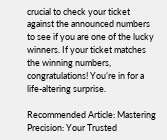crucial to check your ticket against the announced numbers to see if you are one of the lucky winners. If your ticket matches the winning numbers, congratulations! You’re in for a life-altering surprise.

Recommended Article: Mastering Precision: Your Trusted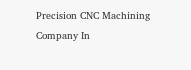Precision CNC Machining Company In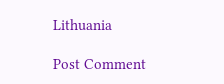Lithuania

Post Comment